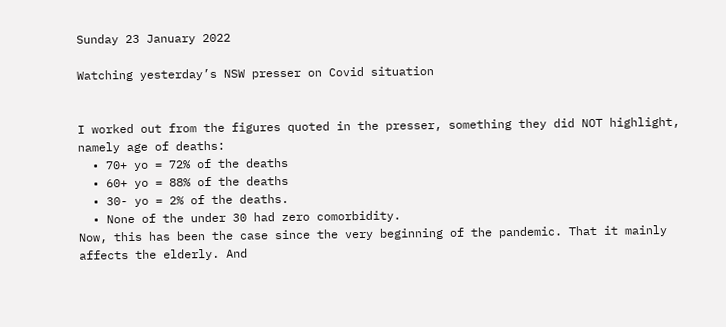Sunday 23 January 2022

Watching yesterday’s NSW presser on Covid situation


I worked out from the figures quoted in the presser, something they did NOT highlight, namely age of deaths:
  • 70+ yo = 72% of the deaths
  • 60+ yo = 88% of the deaths
  • 30- yo = 2% of the deaths.
  • None of the under 30 had zero comorbidity.
Now, this has been the case since the very beginning of the pandemic. That it mainly affects the elderly. And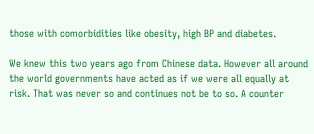those with comorbidities like obesity, high BP and diabetes.

We knew this two years ago from Chinese data. However all around the world governments have acted as if we were all equally at risk. That was never so and continues not be to so. A counter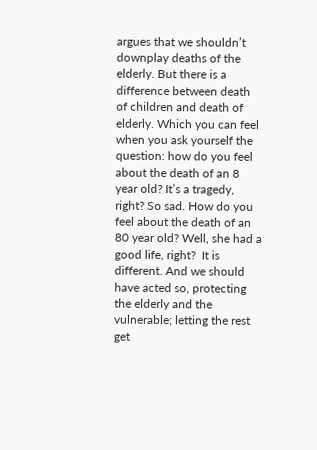argues that we shouldn’t downplay deaths of the elderly. But there is a difference between death of children and death of elderly. Which you can feel when you ask yourself the question: how do you feel about the death of an 8 year old? It’s a tragedy, right? So sad. How do you feel about the death of an 80 year old? Well, she had a good life, right?  It is different. And we should have acted so, protecting the elderly and the vulnerable; letting the rest get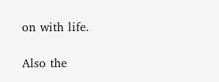on with life.

Also the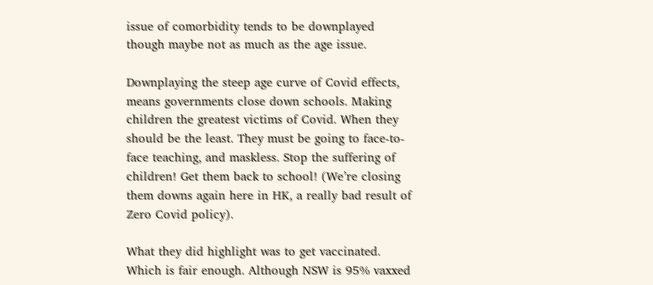issue of comorbidity tends to be downplayed though maybe not as much as the age issue.

Downplaying the steep age curve of Covid effects, means governments close down schools. Making children the greatest victims of Covid. When they should be the least. They must be going to face-to-face teaching, and maskless. Stop the suffering of children! Get them back to school! (We’re closing them downs again here in HK, a really bad result of Zero Covid policy).

What they did highlight was to get vaccinated. Which is fair enough. Although NSW is 95% vaxxed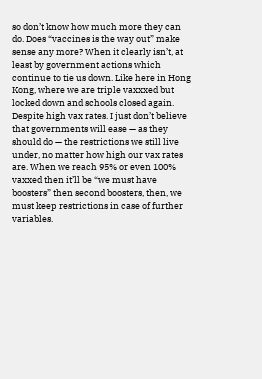so don’t know how much more they can do. Does “vaccines is the way out” make sense any more? When it clearly isn’t, at least by government actions which continue to tie us down. Like here in Hong Kong, where we are triple vaxxxed but locked down and schools closed again. Despite high vax rates. I just don’t believe that governments will ease — as they should do — the restrictions we still live under, no matter how high our vax rates are. When we reach 95% or even 100% vaxxed then it’ll be “we must have boosters” then second boosters, then, we must keep restrictions in case of further variables.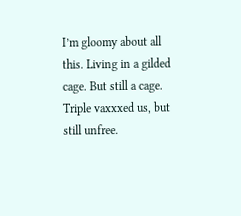I’m gloomy about all this. Living in a gilded cage. But still a cage. Triple vaxxxed us, but still unfree.